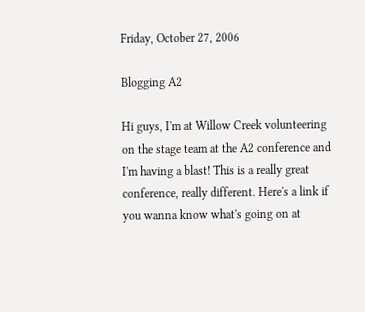Friday, October 27, 2006

Blogging A2

Hi guys, I'm at Willow Creek volunteering on the stage team at the A2 conference and I'm having a blast! This is a really great conference, really different. Here's a link if you wanna know what's going on at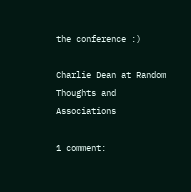the conference :)

Charlie Dean at Random Thoughts and Associations

1 comment: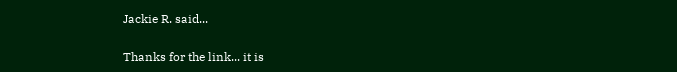Jackie R. said...

Thanks for the link... it is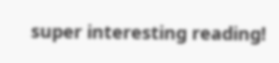super interesting reading!